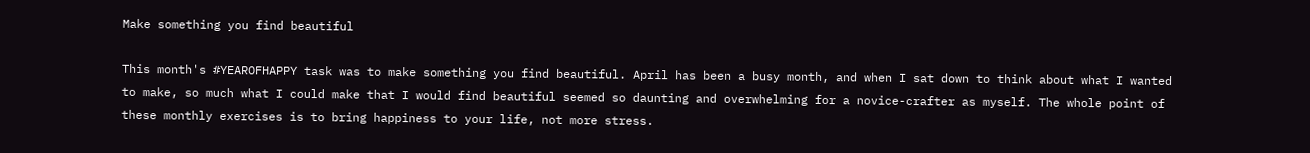Make something you find beautiful

This month's #YEAROFHAPPY task was to make something you find beautiful. April has been a busy month, and when I sat down to think about what I wanted to make, so much what I could make that I would find beautiful seemed so daunting and overwhelming for a novice-crafter as myself. The whole point of these monthly exercises is to bring happiness to your life, not more stress.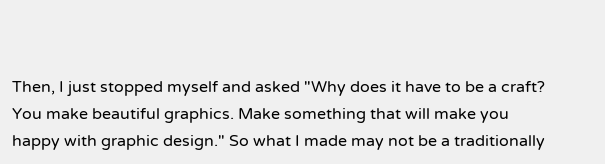Then, I just stopped myself and asked "Why does it have to be a craft? You make beautiful graphics. Make something that will make you happy with graphic design." So what I made may not be a traditionally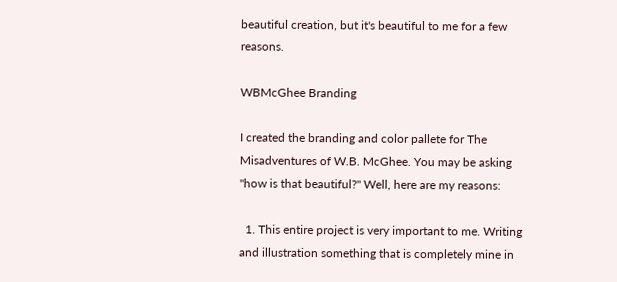beautiful creation, but it's beautiful to me for a few reasons.

WBMcGhee Branding

I created the branding and color pallete for The Misadventures of W.B. McGhee. You may be asking "how is that beautiful?" Well, here are my reasons:

  1. This entire project is very important to me. Writing and illustration something that is completely mine in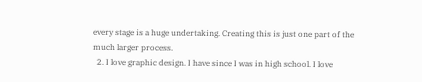every stage is a huge undertaking. Creating this is just one part of the much larger process.
  2. I love graphic design. I have since I was in high school. I love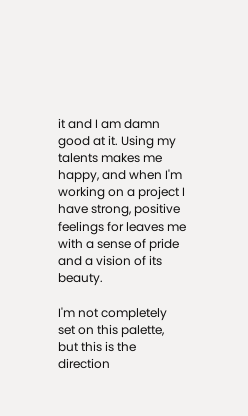it and I am damn good at it. Using my talents makes me happy, and when I'm working on a project I have strong, positive feelings for leaves me with a sense of pride and a vision of its beauty.

I'm not completely set on this palette, but this is the direction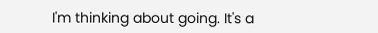I'm thinking about going. It's a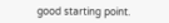good starting point.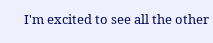I'm excited to see all the other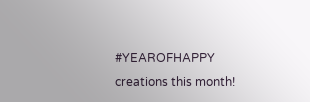#YEAROFHAPPY creations this month!